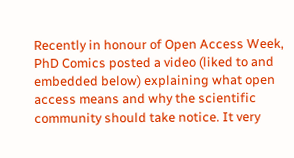Recently in honour of Open Access Week, PhD Comics posted a video (liked to and embedded below) explaining what open access means and why the scientific community should take notice. It very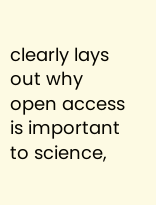clearly lays out why open access is important to science,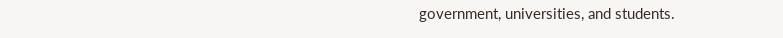government, universities, and students.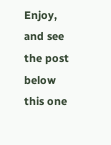Enjoy, and see the post below this one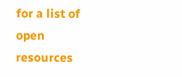for a list of open resources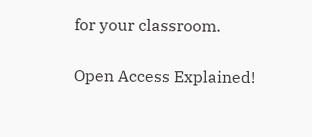for your classroom.

Open Access Explained!